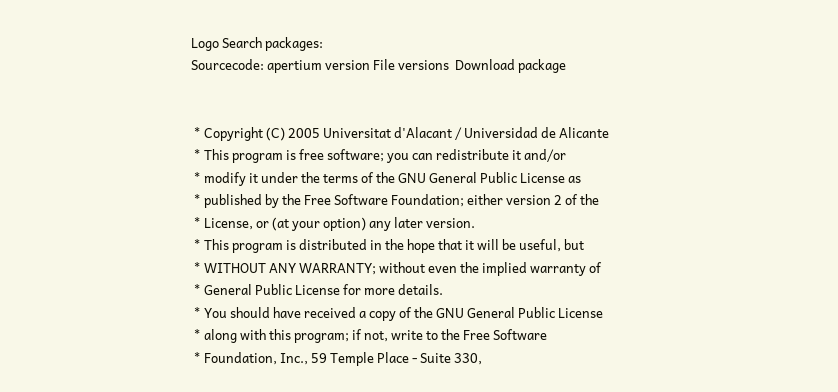Logo Search packages:
Sourcecode: apertium version File versions  Download package


 * Copyright (C) 2005 Universitat d'Alacant / Universidad de Alicante
 * This program is free software; you can redistribute it and/or
 * modify it under the terms of the GNU General Public License as
 * published by the Free Software Foundation; either version 2 of the
 * License, or (at your option) any later version.
 * This program is distributed in the hope that it will be useful, but
 * WITHOUT ANY WARRANTY; without even the implied warranty of
 * General Public License for more details.
 * You should have received a copy of the GNU General Public License
 * along with this program; if not, write to the Free Software
 * Foundation, Inc., 59 Temple Place - Suite 330,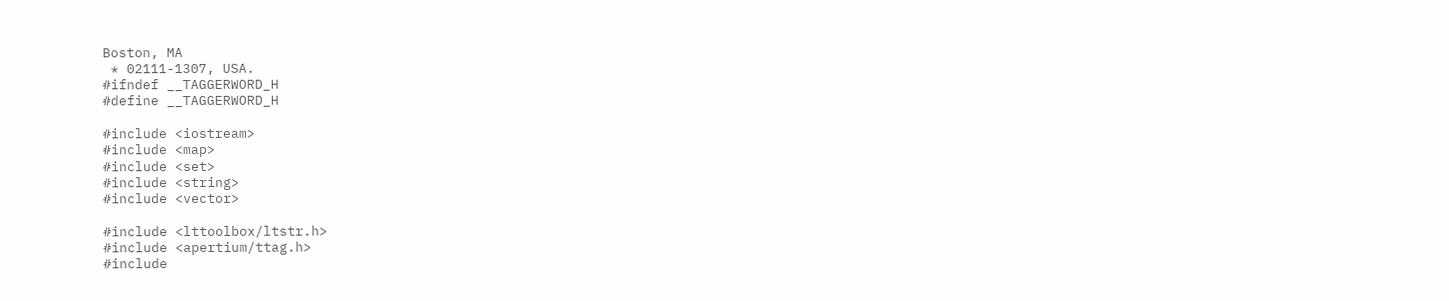Boston, MA
 * 02111-1307, USA.
#ifndef __TAGGERWORD_H
#define __TAGGERWORD_H

#include <iostream>
#include <map>
#include <set>
#include <string>
#include <vector>

#include <lttoolbox/ltstr.h>
#include <apertium/ttag.h>
#include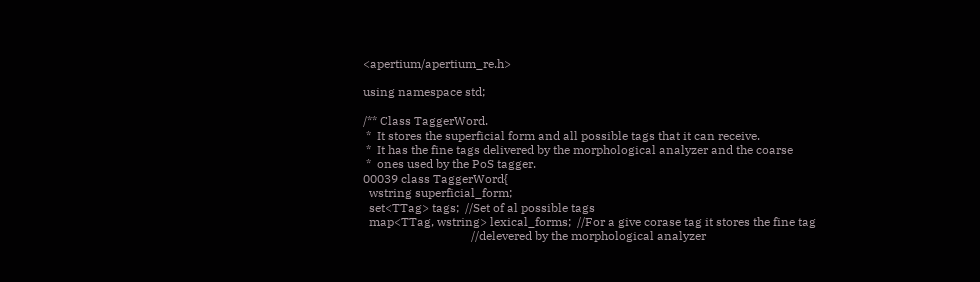<apertium/apertium_re.h>

using namespace std;

/** Class TaggerWord.
 *  It stores the superficial form and all possible tags that it can receive.
 *  It has the fine tags delivered by the morphological analyzer and the coarse
 *  ones used by the PoS tagger.
00039 class TaggerWord{
  wstring superficial_form;
  set<TTag> tags;  //Set of al possible tags
  map<TTag, wstring> lexical_forms;  //For a give corase tag it stores the fine tag
                                    //delevered by the morphological analyzer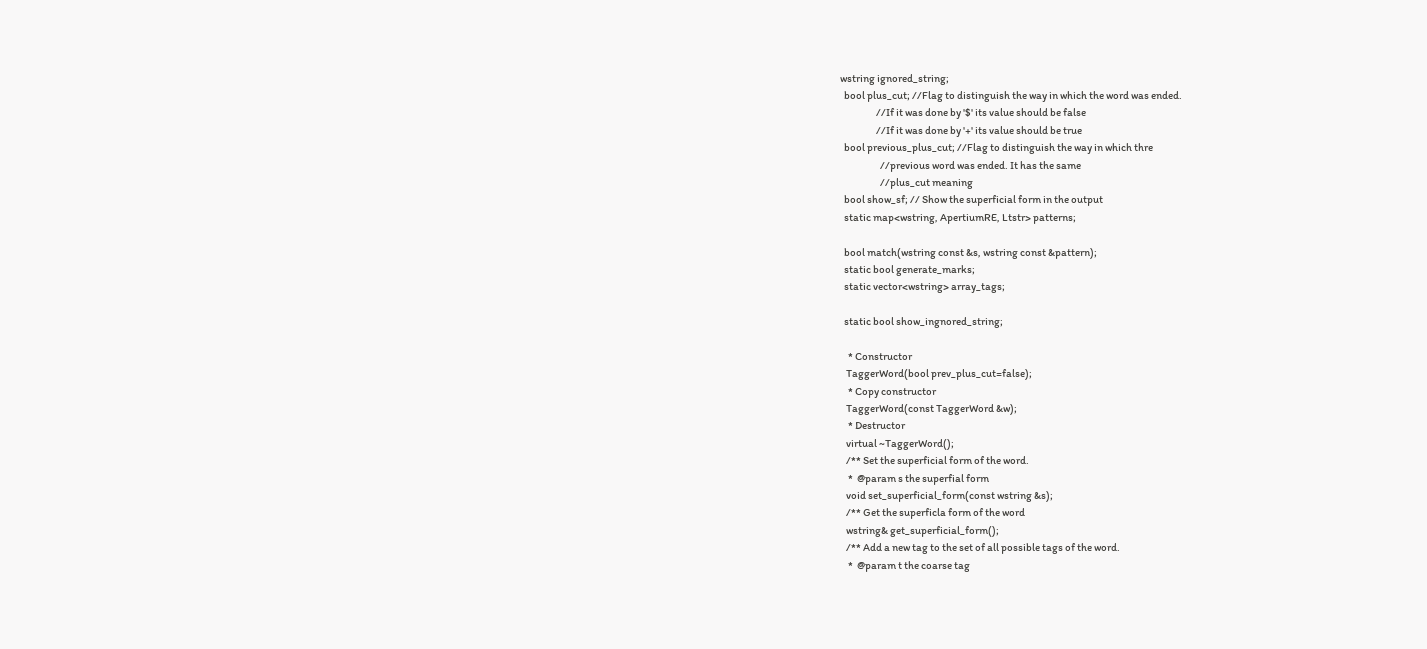wstring ignored_string;
  bool plus_cut; //Flag to distinguish the way in which the word was ended.
                  //If it was done by '$' its value should be false
                  //If it was done by '+' its value should be true
  bool previous_plus_cut; //Flag to distinguish the way in which thre
                    //previous word was ended. It has the same
                    //plus_cut meaning
  bool show_sf; // Show the superficial form in the output
  static map<wstring, ApertiumRE, Ltstr> patterns;

  bool match(wstring const &s, wstring const &pattern);
  static bool generate_marks;
  static vector<wstring> array_tags;

  static bool show_ingnored_string;

    * Constructor
   TaggerWord(bool prev_plus_cut=false);
    * Copy constructor
   TaggerWord(const TaggerWord &w);
    * Destructor
   virtual ~TaggerWord();
   /** Set the superficial form of the word.
    *  @param s the superfial form
   void set_superficial_form(const wstring &s);
   /** Get the superficla form of the word
   wstring& get_superficial_form();
   /** Add a new tag to the set of all possible tags of the word.
    *  @param t the coarse tag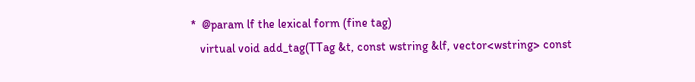*  @param lf the lexical form (fine tag)
   virtual void add_tag(TTag &t, const wstring &lf, vector<wstring> const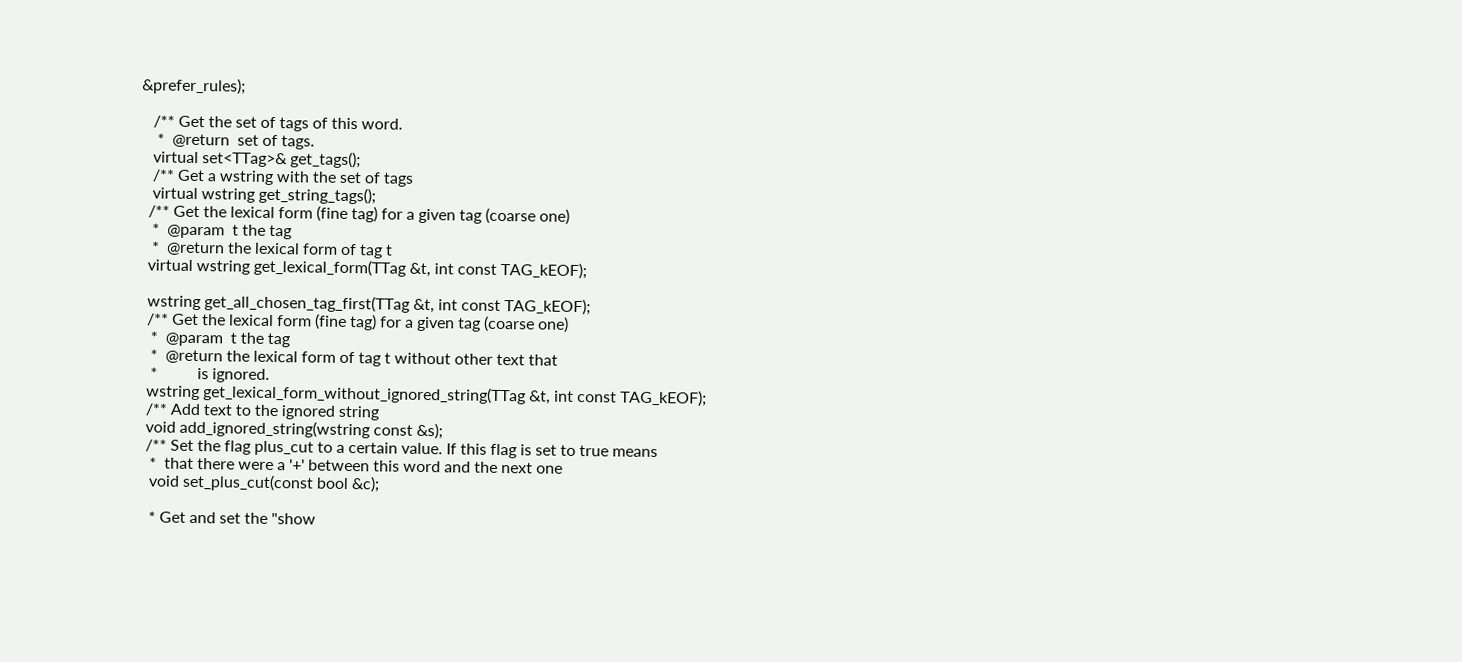&prefer_rules);

   /** Get the set of tags of this word.
    *  @return  set of tags.
   virtual set<TTag>& get_tags();
   /** Get a wstring with the set of tags
   virtual wstring get_string_tags();
  /** Get the lexical form (fine tag) for a given tag (coarse one)
   *  @param  t the tag
   *  @return the lexical form of tag t
  virtual wstring get_lexical_form(TTag &t, int const TAG_kEOF);

  wstring get_all_chosen_tag_first(TTag &t, int const TAG_kEOF);
  /** Get the lexical form (fine tag) for a given tag (coarse one)
   *  @param  t the tag
   *  @return the lexical form of tag t without other text that
   *          is ignored.
  wstring get_lexical_form_without_ignored_string(TTag &t, int const TAG_kEOF);
  /** Add text to the ignored string
  void add_ignored_string(wstring const &s);
  /** Set the flag plus_cut to a certain value. If this flag is set to true means
   *  that there were a '+' between this word and the next one
   void set_plus_cut(const bool &c);

   * Get and set the "show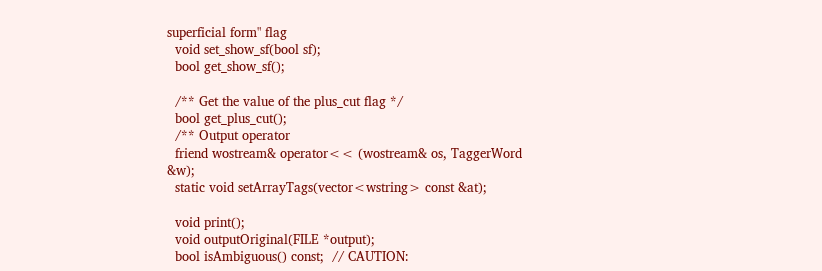superficial form" flag
  void set_show_sf(bool sf);
  bool get_show_sf();

  /** Get the value of the plus_cut flag */
  bool get_plus_cut();
  /** Output operator
  friend wostream& operator<< (wostream& os, TaggerWord &w);
  static void setArrayTags(vector<wstring> const &at);

  void print();
  void outputOriginal(FILE *output);
  bool isAmbiguous() const;  // CAUTION: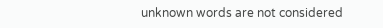unknown words are not considered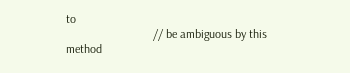to
                             // be ambiguous by this method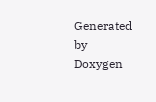Generated by  Doxygen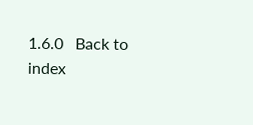1.6.0   Back to index